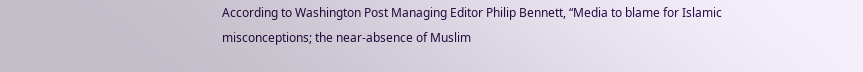According to Washington Post Managing Editor Philip Bennett, “Media to blame for Islamic misconceptions; the near-absence of Muslim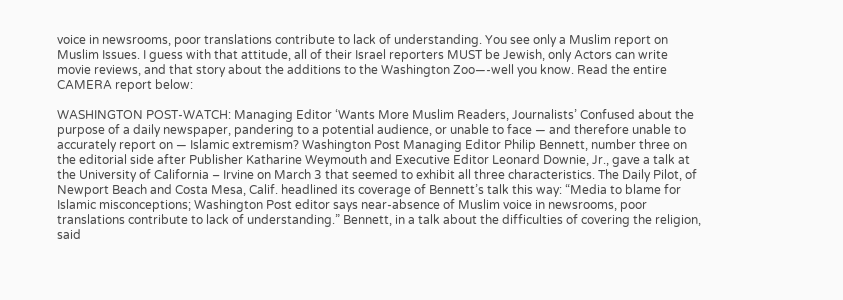voice in newsrooms, poor translations contribute to lack of understanding. You see only a Muslim report on Muslim Issues. I guess with that attitude, all of their Israel reporters MUST be Jewish, only Actors can write movie reviews, and that story about the additions to the Washington Zoo—-well you know. Read the entire CAMERA report below:

WASHINGTON POST-WATCH: Managing Editor ‘Wants More Muslim Readers, Journalists’ Confused about the purpose of a daily newspaper, pandering to a potential audience, or unable to face — and therefore unable to accurately report on — Islamic extremism? Washington Post Managing Editor Philip Bennett, number three on the editorial side after Publisher Katharine Weymouth and Executive Editor Leonard Downie, Jr., gave a talk at the University of California – Irvine on March 3 that seemed to exhibit all three characteristics. The Daily Pilot, of Newport Beach and Costa Mesa, Calif. headlined its coverage of Bennett’s talk this way: “Media to blame for Islamic misconceptions; Washington Post editor says near-absence of Muslim voice in newsrooms, poor translations contribute to lack of understanding.” Bennett, in a talk about the difficulties of covering the religion, said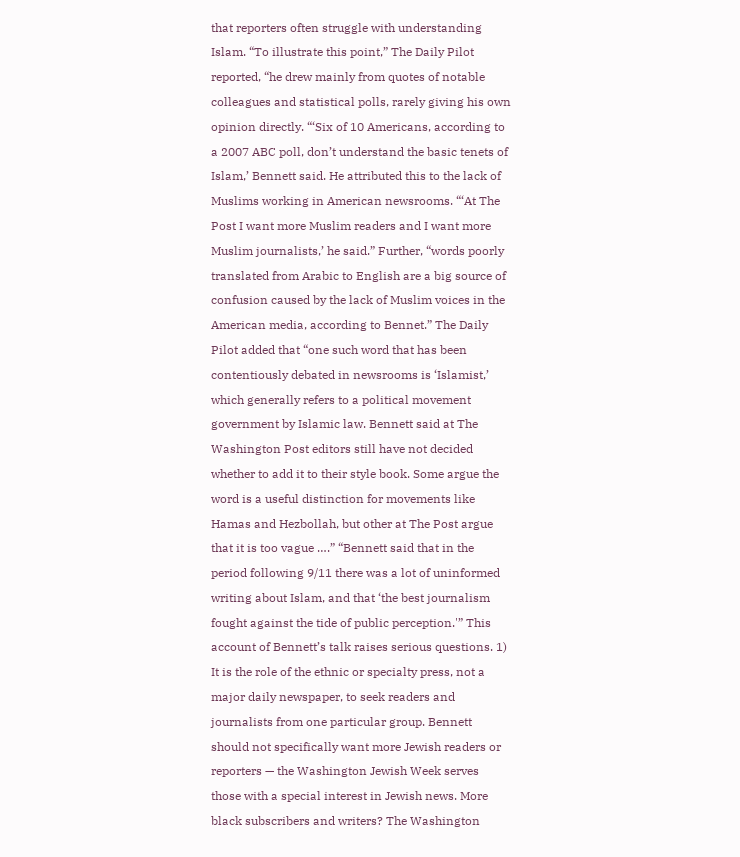that reporters often struggle with understanding Islam. “To illustrate this point,” The Daily Pilot reported, “he drew mainly from quotes of notable colleagues and statistical polls, rarely giving his own opinion directly. “‘Six of 10 Americans, according to a 2007 ABC poll, don’t understand the basic tenets of Islam,’ Bennett said. He attributed this to the lack of Muslims working in American newsrooms. “‘At The Post I want more Muslim readers and I want more Muslim journalists,’ he said.” Further, “words poorly translated from Arabic to English are a big source of confusion caused by the lack of Muslim voices in the American media, according to Bennet.” The Daily Pilot added that “one such word that has been contentiously debated in newsrooms is ‘Islamist,’ which generally refers to a political movement government by Islamic law. Bennett said at The Washington Post editors still have not decided whether to add it to their style book. Some argue the word is a useful distinction for movements like Hamas and Hezbollah, but other at The Post argue that it is too vague ….” “Bennett said that in the period following 9/11 there was a lot of uninformed writing about Islam, and that ‘the best journalism fought against the tide of public perception.'” This account of Bennett’s talk raises serious questions. 1) It is the role of the ethnic or specialty press, not a major daily newspaper, to seek readers and journalists from one particular group. Bennett should not specifically want more Jewish readers or reporters — the Washington Jewish Week serves those with a special interest in Jewish news. More black subscribers and writers? The Washington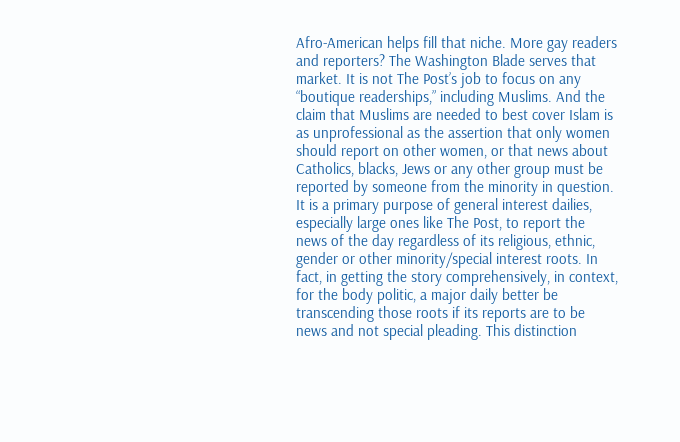Afro-American helps fill that niche. More gay readers and reporters? The Washington Blade serves that market. It is not The Post’s job to focus on any “boutique readerships,” including Muslims. And the claim that Muslims are needed to best cover Islam is as unprofessional as the assertion that only women should report on other women, or that news about Catholics, blacks, Jews or any other group must be reported by someone from the minority in question. It is a primary purpose of general interest dailies, especially large ones like The Post, to report the news of the day regardless of its religious, ethnic, gender or other minority/special interest roots. In fact, in getting the story comprehensively, in context, for the body politic, a major daily better be transcending those roots if its reports are to be news and not special pleading. This distinction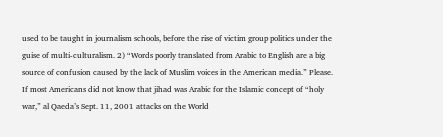used to be taught in journalism schools, before the rise of victim group politics under the guise of multi-culturalism. 2) “Words poorly translated from Arabic to English are a big source of confusion caused by the lack of Muslim voices in the American media.” Please. If most Americans did not know that jihad was Arabic for the Islamic concept of “holy war,” al Qaeda’s Sept. 11, 2001 attacks on the World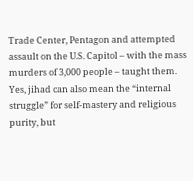Trade Center, Pentagon and attempted assault on the U.S. Capitol – with the mass murders of 3,000 people – taught them. Yes, jihad can also mean the “internal struggle” for self-mastery and religious purity, but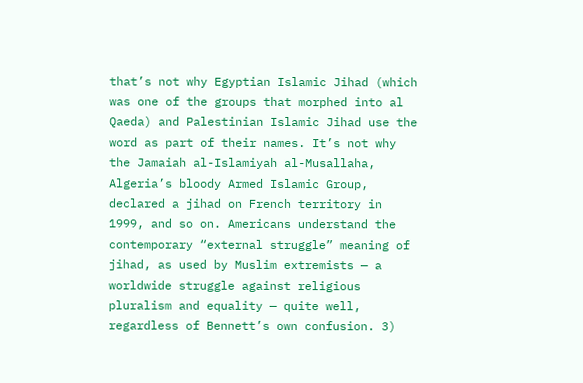that’s not why Egyptian Islamic Jihad (which was one of the groups that morphed into al Qaeda) and Palestinian Islamic Jihad use the word as part of their names. It’s not why the Jamaiah al-Islamiyah al-Musallaha, Algeria’s bloody Armed Islamic Group, declared a jihad on French territory in 1999, and so on. Americans understand the contemporary “external struggle” meaning of jihad, as used by Muslim extremists — a worldwide struggle against religious pluralism and equality — quite well, regardless of Bennett’s own confusion. 3)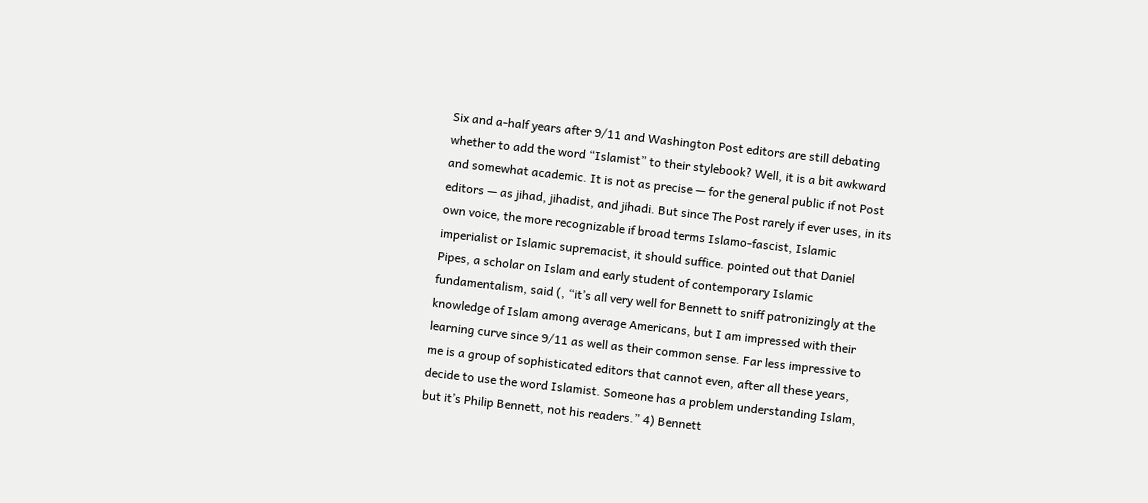Six and a-half years after 9/11 and Washington Post editors are still debating whether to add the word “Islamist” to their stylebook? Well, it is a bit awkward and somewhat academic. It is not as precise — for the general public if not Post editors — as jihad, jihadist, and jihadi. But since The Post rarely if ever uses, in its own voice, the more recognizable if broad terms Islamo-fascist, Islamic imperialist or Islamic supremacist, it should suffice. pointed out that Daniel Pipes, a scholar on Islam and early student of contemporary Islamic fundamentalism, said (, “it’s all very well for Bennett to sniff patronizingly at the knowledge of Islam among average Americans, but I am impressed with their learning curve since 9/11 as well as their common sense. Far less impressive to me is a group of sophisticated editors that cannot even, after all these years, decide to use the word Islamist. Someone has a problem understanding Islam, but it’s Philip Bennett, not his readers.” 4) Bennett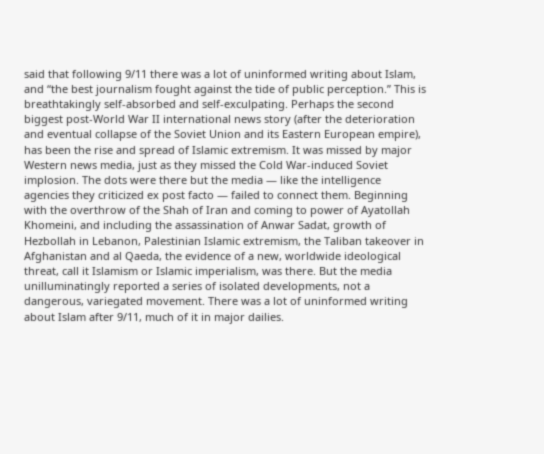said that following 9/11 there was a lot of uninformed writing about Islam, and “the best journalism fought against the tide of public perception.” This is breathtakingly self-absorbed and self-exculpating. Perhaps the second biggest post-World War II international news story (after the deterioration and eventual collapse of the Soviet Union and its Eastern European empire), has been the rise and spread of Islamic extremism. It was missed by major Western news media, just as they missed the Cold War-induced Soviet implosion. The dots were there but the media — like the intelligence agencies they criticized ex post facto — failed to connect them. Beginning with the overthrow of the Shah of Iran and coming to power of Ayatollah Khomeini, and including the assassination of Anwar Sadat, growth of Hezbollah in Lebanon, Palestinian Islamic extremism, the Taliban takeover in Afghanistan and al Qaeda, the evidence of a new, worldwide ideological threat, call it Islamism or Islamic imperialism, was there. But the media unilluminatingly reported a series of isolated developments, not a dangerous, variegated movement. There was a lot of uninformed writing about Islam after 9/11, much of it in major dailies.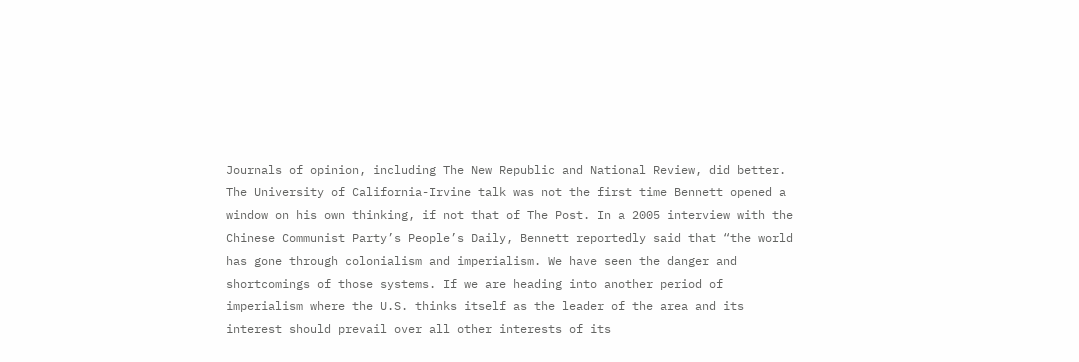Journals of opinion, including The New Republic and National Review, did better. The University of California-Irvine talk was not the first time Bennett opened a window on his own thinking, if not that of The Post. In a 2005 interview with the Chinese Communist Party’s People’s Daily, Bennett reportedly said that “the world has gone through colonialism and imperialism. We have seen the danger and shortcomings of those systems. If we are heading into another period of imperialism where the U.S. thinks itself as the leader of the area and its interest should prevail over all other interests of its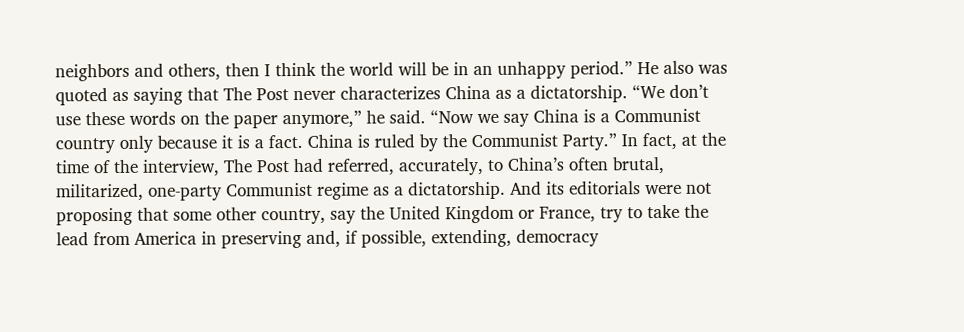neighbors and others, then I think the world will be in an unhappy period.” He also was quoted as saying that The Post never characterizes China as a dictatorship. “We don’t use these words on the paper anymore,” he said. “Now we say China is a Communist country only because it is a fact. China is ruled by the Communist Party.” In fact, at the time of the interview, The Post had referred, accurately, to China’s often brutal, militarized, one-party Communist regime as a dictatorship. And its editorials were not proposing that some other country, say the United Kingdom or France, try to take the lead from America in preserving and, if possible, extending, democracy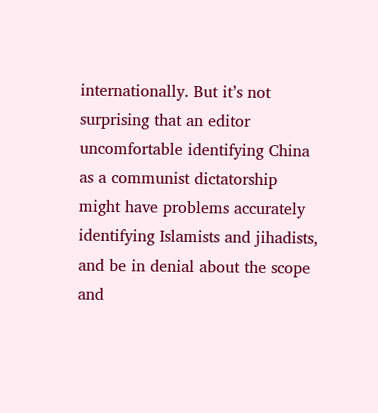internationally. But it’s not surprising that an editor uncomfortable identifying China as a communist dictatorship might have problems accurately identifying Islamists and jihadists, and be in denial about the scope and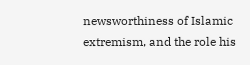newsworthiness of Islamic extremism, and the role his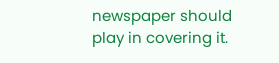newspaper should play in covering it.